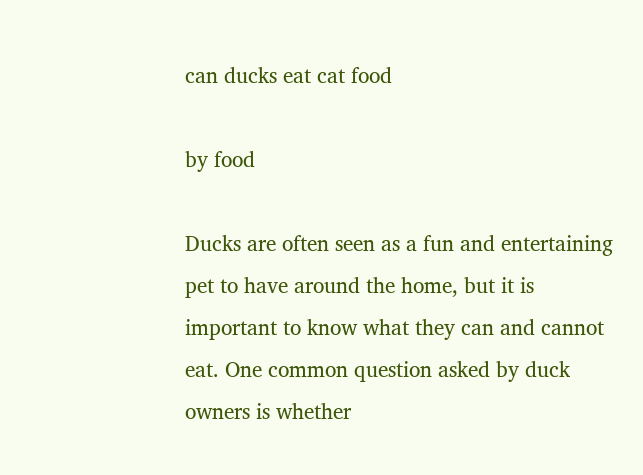can ducks eat cat food

by food

Ducks are often seen as a fun and entertaining pet to have around the home, but it is important to know what they can and cannot eat. One common question asked by duck owners is whether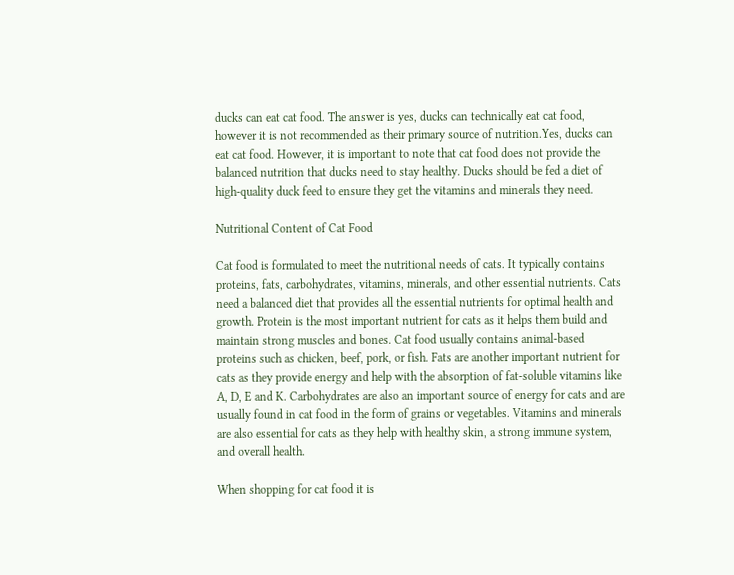ducks can eat cat food. The answer is yes, ducks can technically eat cat food, however it is not recommended as their primary source of nutrition.Yes, ducks can eat cat food. However, it is important to note that cat food does not provide the balanced nutrition that ducks need to stay healthy. Ducks should be fed a diet of high-quality duck feed to ensure they get the vitamins and minerals they need.

Nutritional Content of Cat Food

Cat food is formulated to meet the nutritional needs of cats. It typically contains proteins, fats, carbohydrates, vitamins, minerals, and other essential nutrients. Cats need a balanced diet that provides all the essential nutrients for optimal health and growth. Protein is the most important nutrient for cats as it helps them build and maintain strong muscles and bones. Cat food usually contains animal-based proteins such as chicken, beef, pork, or fish. Fats are another important nutrient for cats as they provide energy and help with the absorption of fat-soluble vitamins like A, D, E and K. Carbohydrates are also an important source of energy for cats and are usually found in cat food in the form of grains or vegetables. Vitamins and minerals are also essential for cats as they help with healthy skin, a strong immune system, and overall health.

When shopping for cat food it is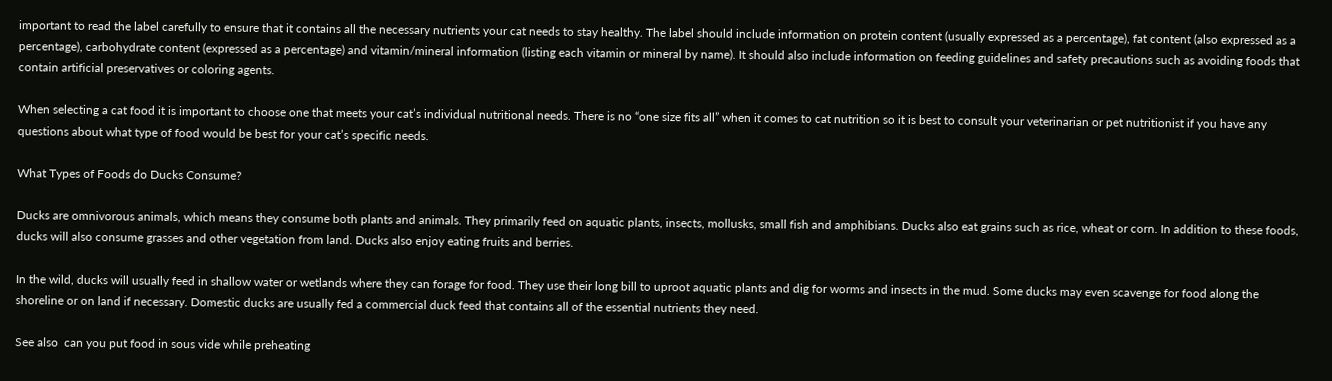important to read the label carefully to ensure that it contains all the necessary nutrients your cat needs to stay healthy. The label should include information on protein content (usually expressed as a percentage), fat content (also expressed as a percentage), carbohydrate content (expressed as a percentage) and vitamin/mineral information (listing each vitamin or mineral by name). It should also include information on feeding guidelines and safety precautions such as avoiding foods that contain artificial preservatives or coloring agents.

When selecting a cat food it is important to choose one that meets your cat’s individual nutritional needs. There is no “one size fits all” when it comes to cat nutrition so it is best to consult your veterinarian or pet nutritionist if you have any questions about what type of food would be best for your cat’s specific needs.

What Types of Foods do Ducks Consume?

Ducks are omnivorous animals, which means they consume both plants and animals. They primarily feed on aquatic plants, insects, mollusks, small fish and amphibians. Ducks also eat grains such as rice, wheat or corn. In addition to these foods, ducks will also consume grasses and other vegetation from land. Ducks also enjoy eating fruits and berries.

In the wild, ducks will usually feed in shallow water or wetlands where they can forage for food. They use their long bill to uproot aquatic plants and dig for worms and insects in the mud. Some ducks may even scavenge for food along the shoreline or on land if necessary. Domestic ducks are usually fed a commercial duck feed that contains all of the essential nutrients they need.

See also  can you put food in sous vide while preheating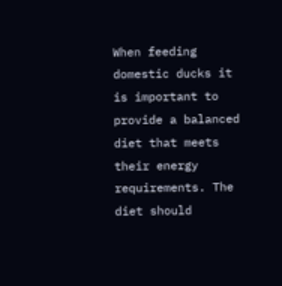When feeding domestic ducks it is important to provide a balanced diet that meets their energy requirements. The diet should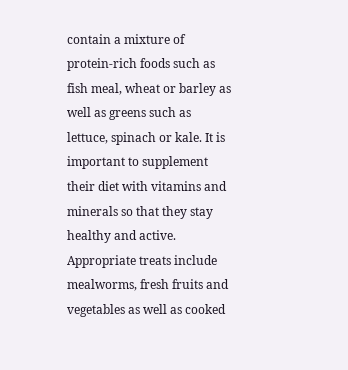contain a mixture of protein-rich foods such as fish meal, wheat or barley as well as greens such as lettuce, spinach or kale. It is important to supplement their diet with vitamins and minerals so that they stay healthy and active. Appropriate treats include mealworms, fresh fruits and vegetables as well as cooked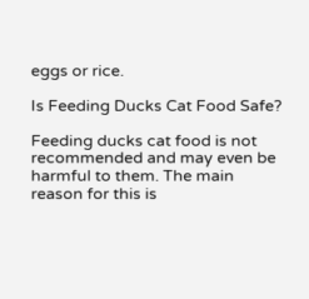eggs or rice.

Is Feeding Ducks Cat Food Safe?

Feeding ducks cat food is not recommended and may even be harmful to them. The main reason for this is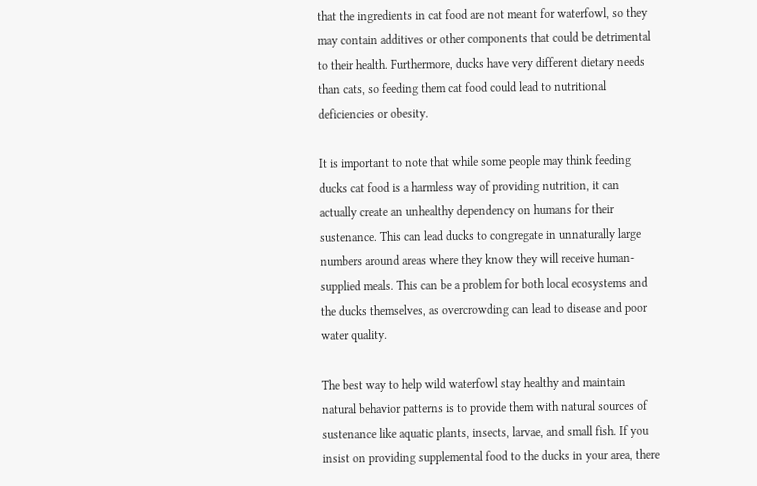that the ingredients in cat food are not meant for waterfowl, so they may contain additives or other components that could be detrimental to their health. Furthermore, ducks have very different dietary needs than cats, so feeding them cat food could lead to nutritional deficiencies or obesity.

It is important to note that while some people may think feeding ducks cat food is a harmless way of providing nutrition, it can actually create an unhealthy dependency on humans for their sustenance. This can lead ducks to congregate in unnaturally large numbers around areas where they know they will receive human-supplied meals. This can be a problem for both local ecosystems and the ducks themselves, as overcrowding can lead to disease and poor water quality.

The best way to help wild waterfowl stay healthy and maintain natural behavior patterns is to provide them with natural sources of sustenance like aquatic plants, insects, larvae, and small fish. If you insist on providing supplemental food to the ducks in your area, there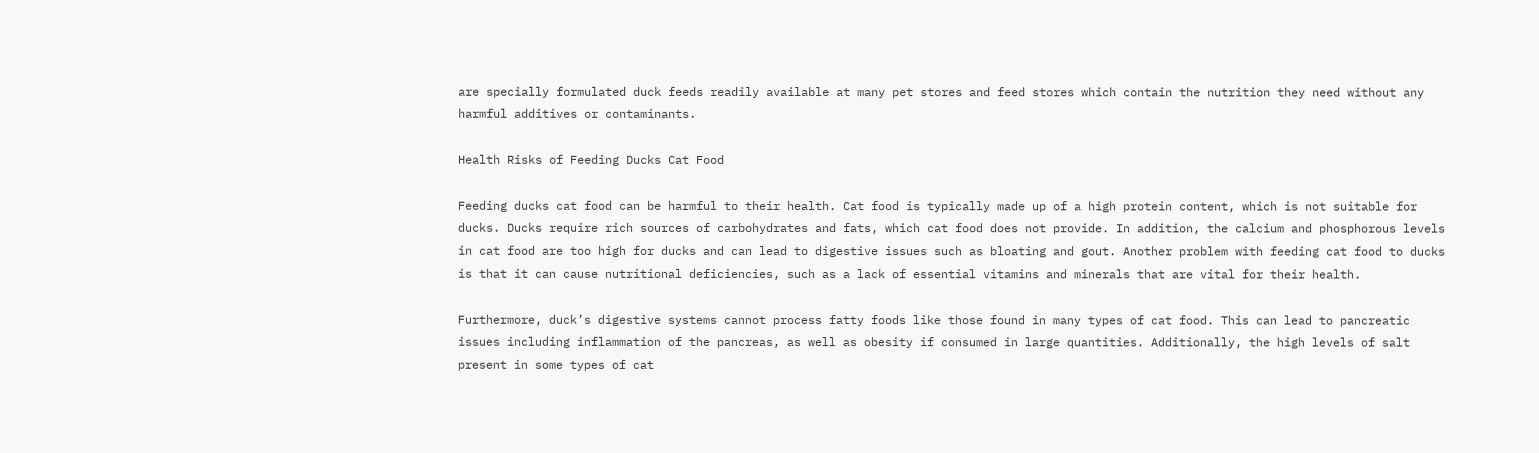are specially formulated duck feeds readily available at many pet stores and feed stores which contain the nutrition they need without any harmful additives or contaminants.

Health Risks of Feeding Ducks Cat Food

Feeding ducks cat food can be harmful to their health. Cat food is typically made up of a high protein content, which is not suitable for ducks. Ducks require rich sources of carbohydrates and fats, which cat food does not provide. In addition, the calcium and phosphorous levels in cat food are too high for ducks and can lead to digestive issues such as bloating and gout. Another problem with feeding cat food to ducks is that it can cause nutritional deficiencies, such as a lack of essential vitamins and minerals that are vital for their health.

Furthermore, duck’s digestive systems cannot process fatty foods like those found in many types of cat food. This can lead to pancreatic issues including inflammation of the pancreas, as well as obesity if consumed in large quantities. Additionally, the high levels of salt present in some types of cat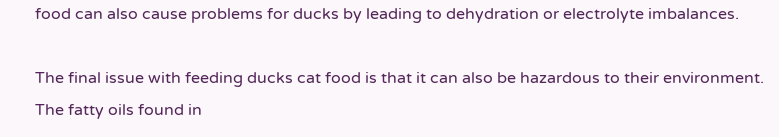food can also cause problems for ducks by leading to dehydration or electrolyte imbalances.

The final issue with feeding ducks cat food is that it can also be hazardous to their environment. The fatty oils found in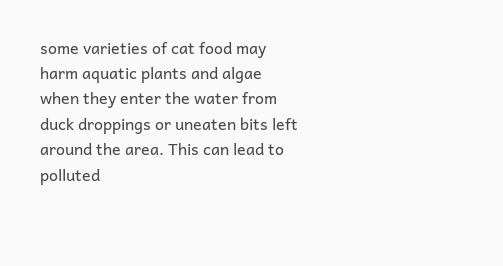some varieties of cat food may harm aquatic plants and algae when they enter the water from duck droppings or uneaten bits left around the area. This can lead to polluted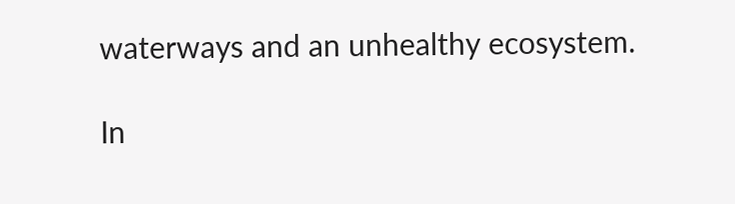waterways and an unhealthy ecosystem.

In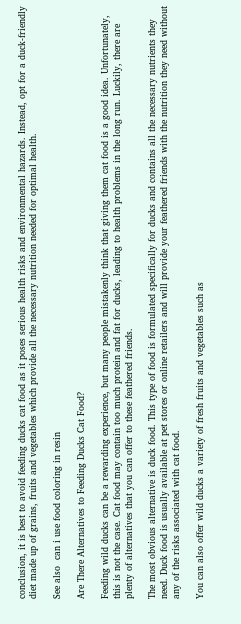conclusion, it is best to avoid feeding ducks cat food as it poses serious health risks and environmental hazards. Instead, opt for a duck-friendly diet made up of grains, fruits and vegetables which provide all the necessary nutrition needed for optimal health.

See also  can i use food coloring in resin

Are There Alternatives to Feeding Ducks Cat Food?

Feeding wild ducks can be a rewarding experience, but many people mistakenly think that giving them cat food is a good idea. Unfortunately, this is not the case. Cat food may contain too much protein and fat for ducks, leading to health problems in the long run. Luckily, there are plenty of alternatives that you can offer to these feathered friends.

The most obvious alternative is duck food. This type of food is formulated specifically for ducks and contains all the necessary nutrients they need. Duck food is usually available at pet stores or online retailers and will provide your feathered friends with the nutrition they need without any of the risks associated with cat food.

You can also offer wild ducks a variety of fresh fruits and vegetables such as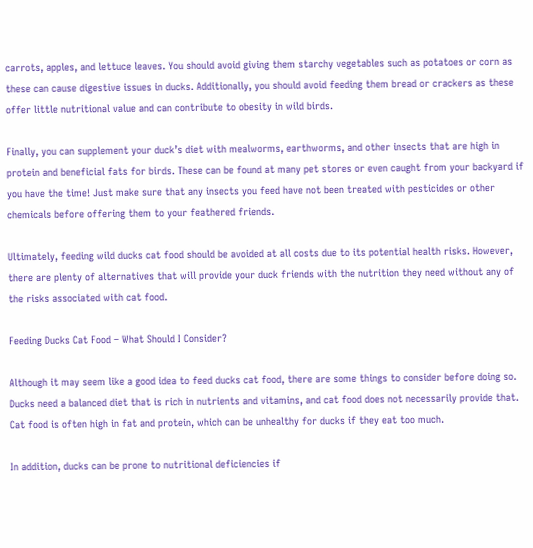carrots, apples, and lettuce leaves. You should avoid giving them starchy vegetables such as potatoes or corn as these can cause digestive issues in ducks. Additionally, you should avoid feeding them bread or crackers as these offer little nutritional value and can contribute to obesity in wild birds.

Finally, you can supplement your duck’s diet with mealworms, earthworms, and other insects that are high in protein and beneficial fats for birds. These can be found at many pet stores or even caught from your backyard if you have the time! Just make sure that any insects you feed have not been treated with pesticides or other chemicals before offering them to your feathered friends.

Ultimately, feeding wild ducks cat food should be avoided at all costs due to its potential health risks. However, there are plenty of alternatives that will provide your duck friends with the nutrition they need without any of the risks associated with cat food.

Feeding Ducks Cat Food – What Should I Consider?

Although it may seem like a good idea to feed ducks cat food, there are some things to consider before doing so. Ducks need a balanced diet that is rich in nutrients and vitamins, and cat food does not necessarily provide that. Cat food is often high in fat and protein, which can be unhealthy for ducks if they eat too much.

In addition, ducks can be prone to nutritional deficiencies if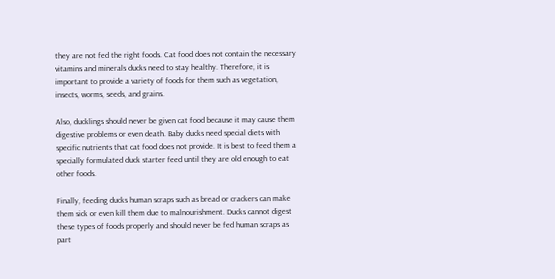they are not fed the right foods. Cat food does not contain the necessary vitamins and minerals ducks need to stay healthy. Therefore, it is important to provide a variety of foods for them such as vegetation, insects, worms, seeds, and grains.

Also, ducklings should never be given cat food because it may cause them digestive problems or even death. Baby ducks need special diets with specific nutrients that cat food does not provide. It is best to feed them a specially formulated duck starter feed until they are old enough to eat other foods.

Finally, feeding ducks human scraps such as bread or crackers can make them sick or even kill them due to malnourishment. Ducks cannot digest these types of foods properly and should never be fed human scraps as part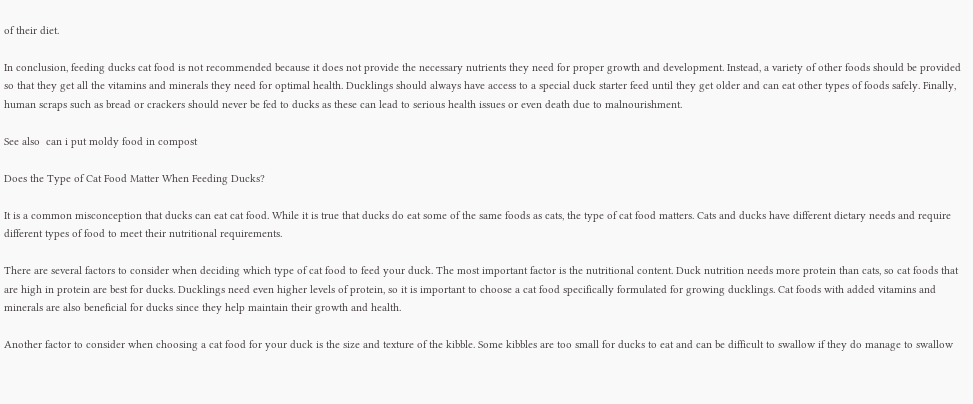of their diet.

In conclusion, feeding ducks cat food is not recommended because it does not provide the necessary nutrients they need for proper growth and development. Instead, a variety of other foods should be provided so that they get all the vitamins and minerals they need for optimal health. Ducklings should always have access to a special duck starter feed until they get older and can eat other types of foods safely. Finally, human scraps such as bread or crackers should never be fed to ducks as these can lead to serious health issues or even death due to malnourishment.

See also  can i put moldy food in compost

Does the Type of Cat Food Matter When Feeding Ducks?

It is a common misconception that ducks can eat cat food. While it is true that ducks do eat some of the same foods as cats, the type of cat food matters. Cats and ducks have different dietary needs and require different types of food to meet their nutritional requirements.

There are several factors to consider when deciding which type of cat food to feed your duck. The most important factor is the nutritional content. Duck nutrition needs more protein than cats, so cat foods that are high in protein are best for ducks. Ducklings need even higher levels of protein, so it is important to choose a cat food specifically formulated for growing ducklings. Cat foods with added vitamins and minerals are also beneficial for ducks since they help maintain their growth and health.

Another factor to consider when choosing a cat food for your duck is the size and texture of the kibble. Some kibbles are too small for ducks to eat and can be difficult to swallow if they do manage to swallow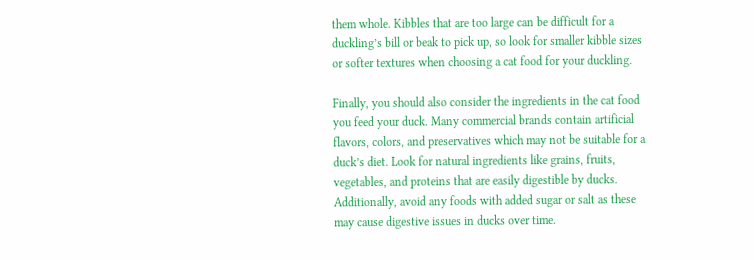them whole. Kibbles that are too large can be difficult for a duckling’s bill or beak to pick up, so look for smaller kibble sizes or softer textures when choosing a cat food for your duckling.

Finally, you should also consider the ingredients in the cat food you feed your duck. Many commercial brands contain artificial flavors, colors, and preservatives which may not be suitable for a duck’s diet. Look for natural ingredients like grains, fruits, vegetables, and proteins that are easily digestible by ducks. Additionally, avoid any foods with added sugar or salt as these may cause digestive issues in ducks over time.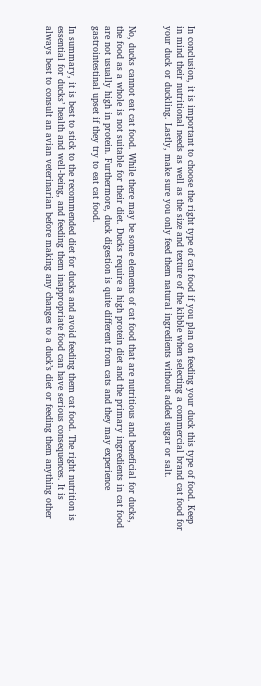In conclusion, it is important to choose the right type of cat food if you plan on feeding your duck this type of food. Keep in mind their nutritional needs as well as the size and texture of the kibble when selecting a commercial brand cat food for your duck or duckling. Lastly, make sure you only feed them natural ingredients without added sugar or salt.


No, ducks cannot eat cat food. While there may be some elements of cat food that are nutritious and beneficial for ducks, the food as a whole is not suitable for their diet. Ducks require a high protein diet and the primary ingredients in cat food are not usually high in protein. Furthermore, duck digestion is quite different from cats and they may experience gastrointestinal upset if they try to eat cat food.

In summary, it is best to stick to the recommended diet for ducks and avoid feeding them cat food. The right nutrition is essential for ducks’ health and well-being, and feeding them inappropriate food can have serious consequences. It is always best to consult an avian veterinarian before making any changes to a duck’s diet or feeding them anything other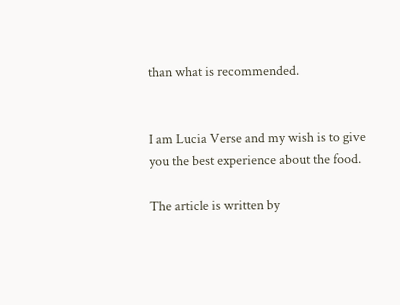than what is recommended.


I am Lucia Verse and my wish is to give you the best experience about the food.

The article is written by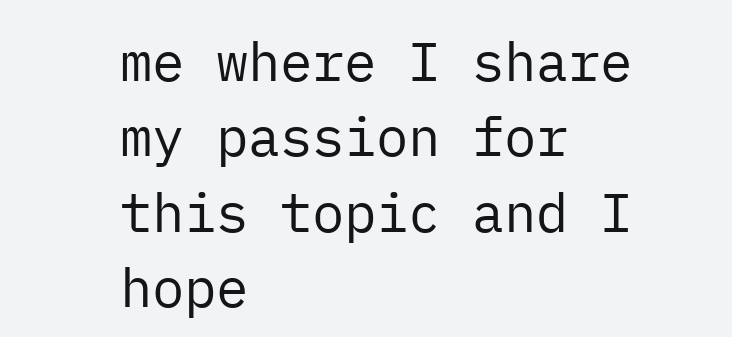me where I share my passion for this topic and I hope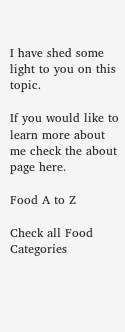I have shed some light to you on this topic.

If you would like to learn more about me check the about page here.

Food A to Z

Check all Food Categories